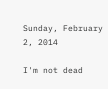Sunday, February 2, 2014

I'm not dead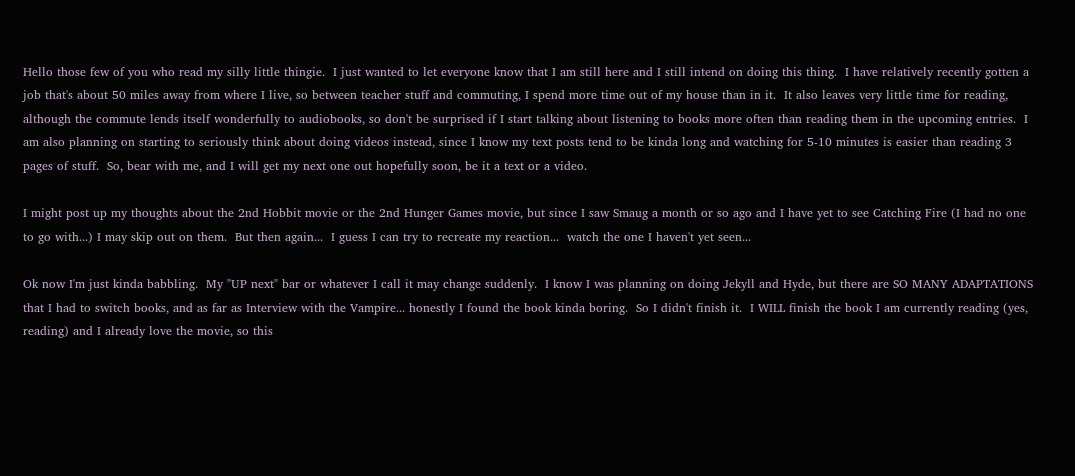Hello those few of you who read my silly little thingie.  I just wanted to let everyone know that I am still here and I still intend on doing this thing.  I have relatively recently gotten a job that's about 50 miles away from where I live, so between teacher stuff and commuting, I spend more time out of my house than in it.  It also leaves very little time for reading, although the commute lends itself wonderfully to audiobooks, so don't be surprised if I start talking about listening to books more often than reading them in the upcoming entries.  I am also planning on starting to seriously think about doing videos instead, since I know my text posts tend to be kinda long and watching for 5-10 minutes is easier than reading 3 pages of stuff.  So, bear with me, and I will get my next one out hopefully soon, be it a text or a video.

I might post up my thoughts about the 2nd Hobbit movie or the 2nd Hunger Games movie, but since I saw Smaug a month or so ago and I have yet to see Catching Fire (I had no one to go with...) I may skip out on them.  But then again...  I guess I can try to recreate my reaction...  watch the one I haven't yet seen...

Ok now I'm just kinda babbling.  My "UP next" bar or whatever I call it may change suddenly.  I know I was planning on doing Jekyll and Hyde, but there are SO MANY ADAPTATIONS that I had to switch books, and as far as Interview with the Vampire... honestly I found the book kinda boring.  So I didn't finish it.  I WILL finish the book I am currently reading (yes, reading) and I already love the movie, so this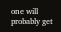one will probably get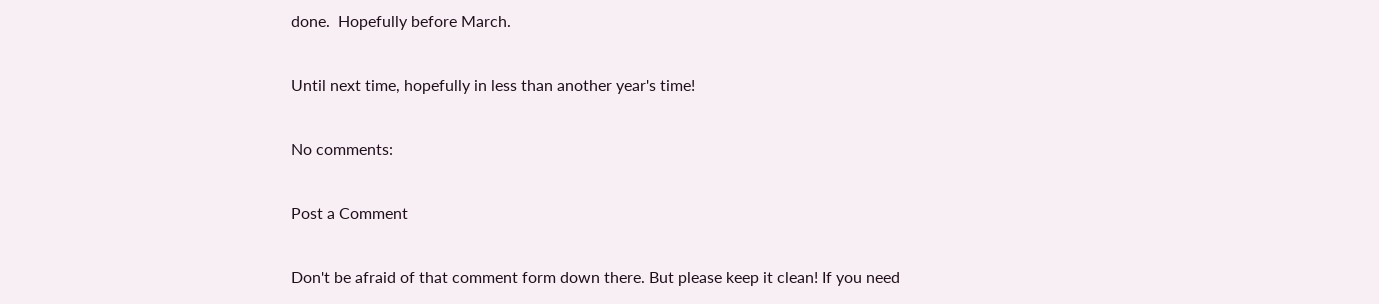done.  Hopefully before March.

Until next time, hopefully in less than another year's time!

No comments:

Post a Comment

Don't be afraid of that comment form down there. But please keep it clean! If you need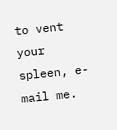to vent your spleen, e-mail me.